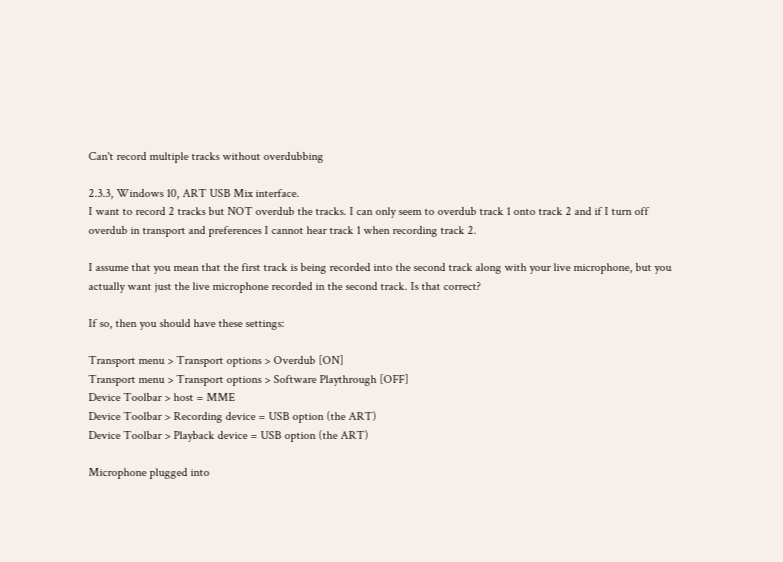Can't record multiple tracks without overdubbing

2.3.3, Windows 10, ART USB Mix interface.
I want to record 2 tracks but NOT overdub the tracks. I can only seem to overdub track 1 onto track 2 and if I turn off overdub in transport and preferences I cannot hear track 1 when recording track 2.

I assume that you mean that the first track is being recorded into the second track along with your live microphone, but you actually want just the live microphone recorded in the second track. Is that correct?

If so, then you should have these settings:

Transport menu > Transport options > Overdub [ON]
Transport menu > Transport options > Software Playthrough [OFF]
Device Toolbar > host = MME
Device Toolbar > Recording device = USB option (the ART)
Device Toolbar > Playback device = USB option (the ART)

Microphone plugged into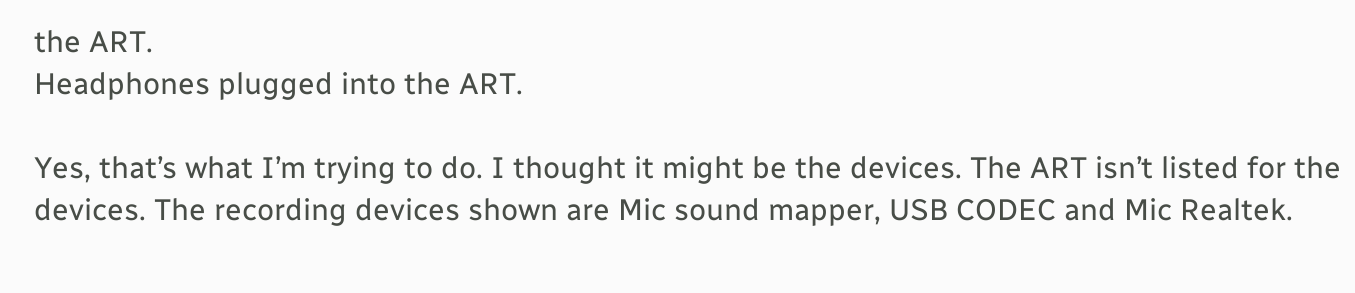the ART.
Headphones plugged into the ART.

Yes, that’s what I’m trying to do. I thought it might be the devices. The ART isn’t listed for the devices. The recording devices shown are Mic sound mapper, USB CODEC and Mic Realtek.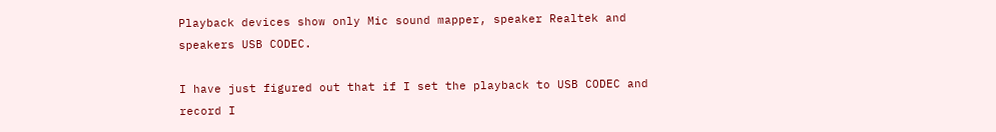Playback devices show only Mic sound mapper, speaker Realtek and speakers USB CODEC.

I have just figured out that if I set the playback to USB CODEC and record I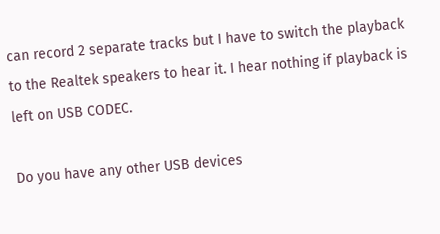can record 2 separate tracks but I have to switch the playback to the Realtek speakers to hear it. I hear nothing if playback is left on USB CODEC.

Do you have any other USB devices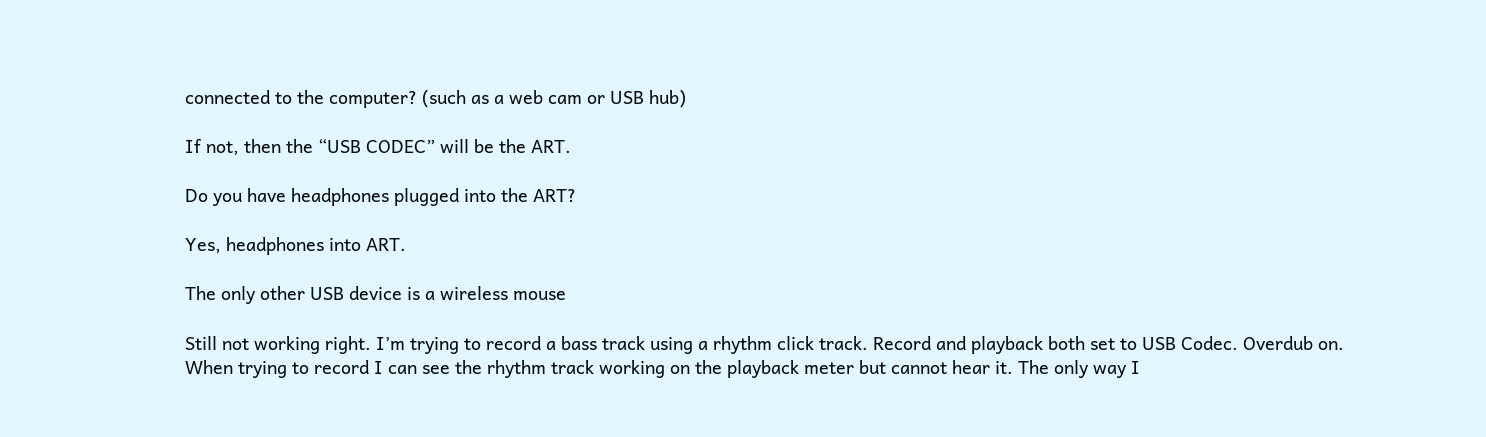connected to the computer? (such as a web cam or USB hub)

If not, then the “USB CODEC” will be the ART.

Do you have headphones plugged into the ART?

Yes, headphones into ART.

The only other USB device is a wireless mouse

Still not working right. I’m trying to record a bass track using a rhythm click track. Record and playback both set to USB Codec. Overdub on. When trying to record I can see the rhythm track working on the playback meter but cannot hear it. The only way I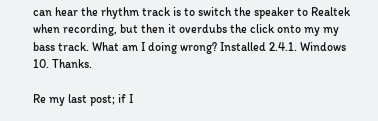can hear the rhythm track is to switch the speaker to Realtek when recording, but then it overdubs the click onto my my bass track. What am I doing wrong? Installed 2.4.1. Windows 10. Thanks.

Re my last post; if I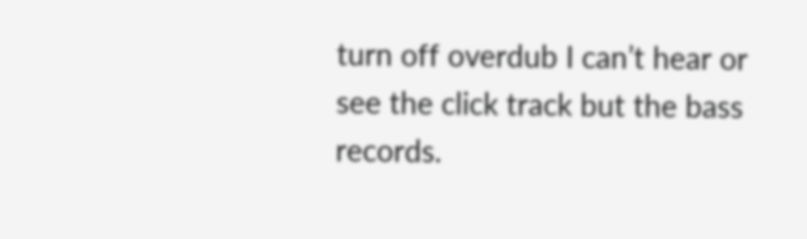turn off overdub I can’t hear or see the click track but the bass records.